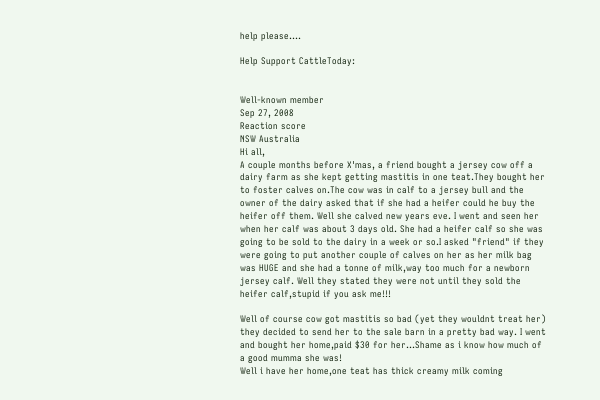help please....

Help Support CattleToday:


Well-known member
Sep 27, 2008
Reaction score
NSW Australia
Hi all,
A couple months before X'mas, a friend bought a jersey cow off a dairy farm as she kept getting mastitis in one teat.They bought her to foster calves on.The cow was in calf to a jersey bull and the owner of the dairy asked that if she had a heifer could he buy the heifer off them. Well she calved new years eve. I went and seen her when her calf was about 3 days old. She had a heifer calf so she was going to be sold to the dairy in a week or so.I asked "friend" if they were going to put another couple of calves on her as her milk bag was HUGE and she had a tonne of milk,way too much for a newborn jersey calf. Well they stated they were not until they sold the heifer calf,stupid if you ask me!!!

Well of course cow got mastitis so bad (yet they wouldnt treat her) they decided to send her to the sale barn in a pretty bad way. I went and bought her home,paid $30 for her...Shame as i know how much of a good mumma she was!
Well i have her home,one teat has thick creamy milk coming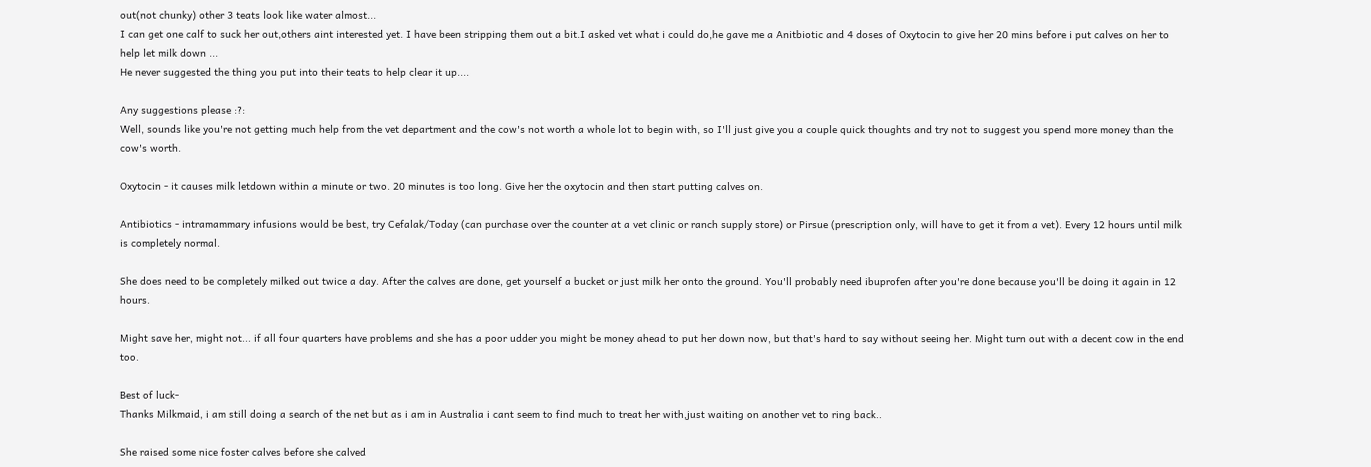out(not chunky) other 3 teats look like water almost...
I can get one calf to suck her out,others aint interested yet. I have been stripping them out a bit.I asked vet what i could do,he gave me a Anitbiotic and 4 doses of Oxytocin to give her 20 mins before i put calves on her to help let milk down ...
He never suggested the thing you put into their teats to help clear it up....

Any suggestions please :?:
Well, sounds like you're not getting much help from the vet department and the cow's not worth a whole lot to begin with, so I'll just give you a couple quick thoughts and try not to suggest you spend more money than the cow's worth.

Oxytocin - it causes milk letdown within a minute or two. 20 minutes is too long. Give her the oxytocin and then start putting calves on.

Antibiotics - intramammary infusions would be best, try Cefalak/Today (can purchase over the counter at a vet clinic or ranch supply store) or Pirsue (prescription only, will have to get it from a vet). Every 12 hours until milk is completely normal.

She does need to be completely milked out twice a day. After the calves are done, get yourself a bucket or just milk her onto the ground. You'll probably need ibuprofen after you're done because you'll be doing it again in 12 hours.

Might save her, might not... if all four quarters have problems and she has a poor udder you might be money ahead to put her down now, but that's hard to say without seeing her. Might turn out with a decent cow in the end too.

Best of luck-
Thanks Milkmaid, i am still doing a search of the net but as i am in Australia i cant seem to find much to treat her with,just waiting on another vet to ring back..

She raised some nice foster calves before she calved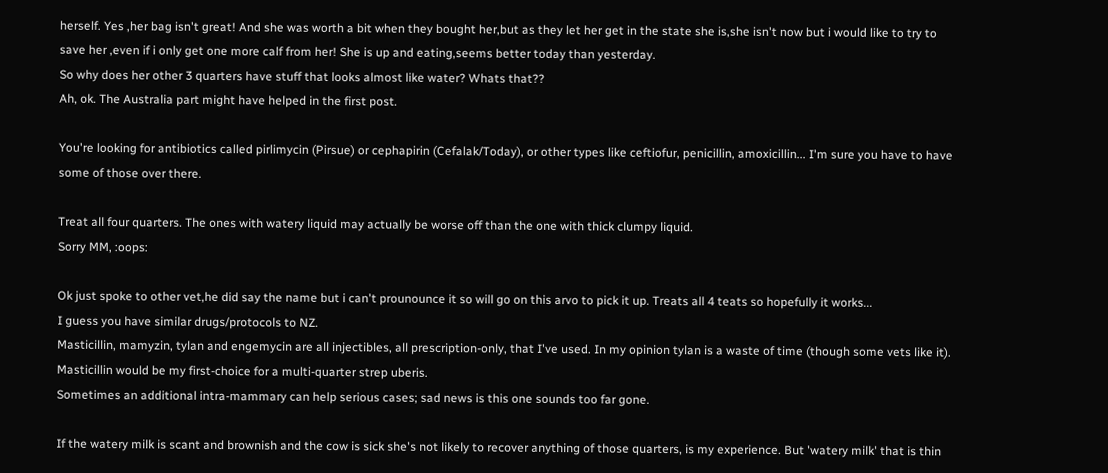herself. Yes ,her bag isn't great! And she was worth a bit when they bought her,but as they let her get in the state she is,she isn't now but i would like to try to save her ,even if i only get one more calf from her! She is up and eating,seems better today than yesterday.
So why does her other 3 quarters have stuff that looks almost like water? Whats that??
Ah, ok. The Australia part might have helped in the first post.

You're looking for antibiotics called pirlimycin (Pirsue) or cephapirin (Cefalak/Today), or other types like ceftiofur, penicillin, amoxicillin... I'm sure you have to have some of those over there.

Treat all four quarters. The ones with watery liquid may actually be worse off than the one with thick clumpy liquid.
Sorry MM, :oops:

Ok just spoke to other vet,he did say the name but i can't prounounce it so will go on this arvo to pick it up. Treats all 4 teats so hopefully it works...
I guess you have similar drugs/protocols to NZ.
Masticillin, mamyzin, tylan and engemycin are all injectibles, all prescription-only, that I've used. In my opinion tylan is a waste of time (though some vets like it). Masticillin would be my first-choice for a multi-quarter strep uberis.
Sometimes an additional intra-mammary can help serious cases; sad news is this one sounds too far gone.

If the watery milk is scant and brownish and the cow is sick she's not likely to recover anything of those quarters, is my experience. But 'watery milk' that is thin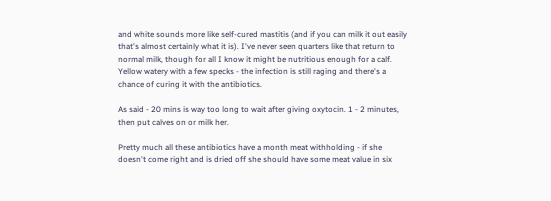and white sounds more like self-cured mastitis (and if you can milk it out easily that's almost certainly what it is). I've never seen quarters like that return to normal milk, though for all I know it might be nutritious enough for a calf. Yellow watery with a few specks - the infection is still raging and there's a chance of curing it with the antibiotics.

As said - 20 mins is way too long to wait after giving oxytocin. 1 - 2 minutes, then put calves on or milk her.

Pretty much all these antibiotics have a month meat withholding - if she doesn't come right and is dried off she should have some meat value in six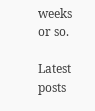weeks or so.

Latest posts